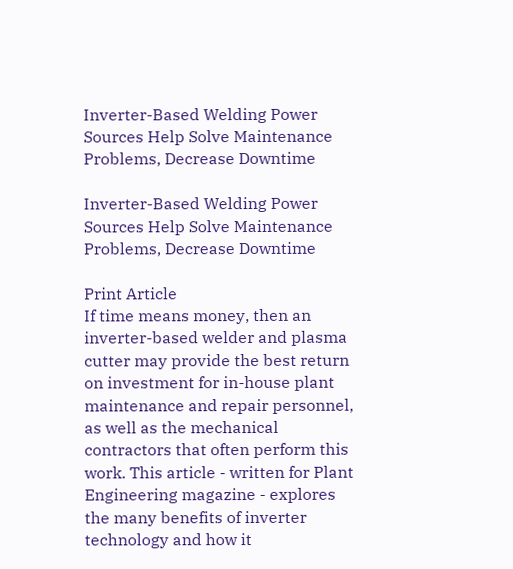Inverter-Based Welding Power Sources Help Solve Maintenance Problems, Decrease Downtime

Inverter-Based Welding Power Sources Help Solve Maintenance Problems, Decrease Downtime

Print Article
If time means money, then an inverter-based welder and plasma cutter may provide the best return on investment for in-house plant maintenance and repair personnel, as well as the mechanical contractors that often perform this work. This article - written for Plant Engineering magazine - explores the many benefits of inverter technology and how it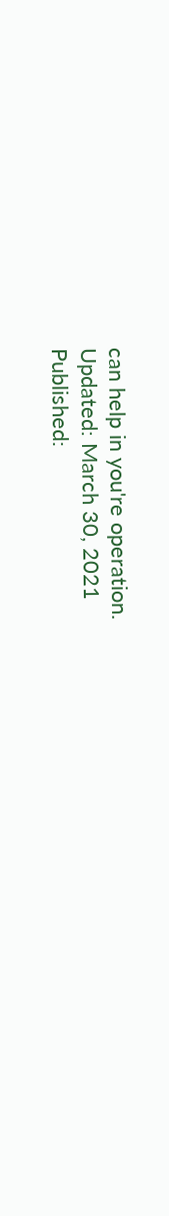can help in you're operation.
Updated: March 30, 2021
Published: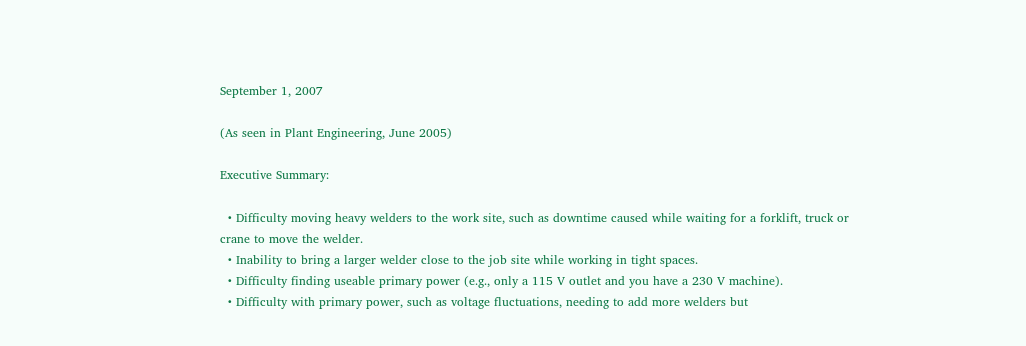September 1, 2007

(As seen in Plant Engineering, June 2005)

Executive Summary:

  • Difficulty moving heavy welders to the work site, such as downtime caused while waiting for a forklift, truck or crane to move the welder.
  • Inability to bring a larger welder close to the job site while working in tight spaces.
  • Difficulty finding useable primary power (e.g., only a 115 V outlet and you have a 230 V machine).
  • Difficulty with primary power, such as voltage fluctuations, needing to add more welders but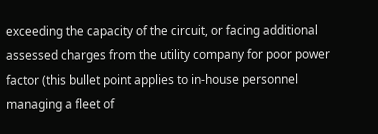exceeding the capacity of the circuit, or facing additional assessed charges from the utility company for poor power factor (this bullet point applies to in-house personnel managing a fleet of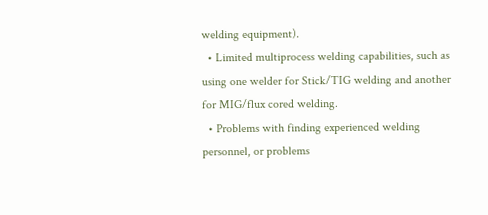welding equipment).
  • Limited multiprocess welding capabilities, such as using one welder for Stick/TIG welding and another for MIG/flux cored welding.
  • Problems with finding experienced welding personnel, or problems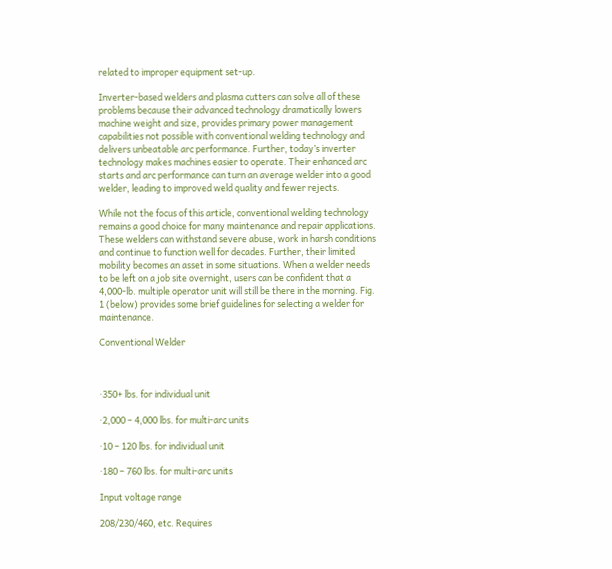related to improper equipment set-up.

Inverter-based welders and plasma cutters can solve all of these problems because their advanced technology dramatically lowers machine weight and size, provides primary power management capabilities not possible with conventional welding technology and delivers unbeatable arc performance. Further, today’s inverter technology makes machines easier to operate. Their enhanced arc starts and arc performance can turn an average welder into a good welder, leading to improved weld quality and fewer rejects.

While not the focus of this article, conventional welding technology remains a good choice for many maintenance and repair applications. These welders can withstand severe abuse, work in harsh conditions and continue to function well for decades. Further, their limited mobility becomes an asset in some situations. When a welder needs to be left on a job site overnight, users can be confident that a 4,000-lb. multiple operator unit will still be there in the morning. Fig. 1 (below) provides some brief guidelines for selecting a welder for maintenance.

Conventional Welder



·350+ lbs. for individual unit

·2,000 – 4,000 lbs. for multi-arc units

·10 – 120 lbs. for individual unit

·180 – 760 lbs. for multi-arc units

Input voltage range

208/230/460, etc. Requires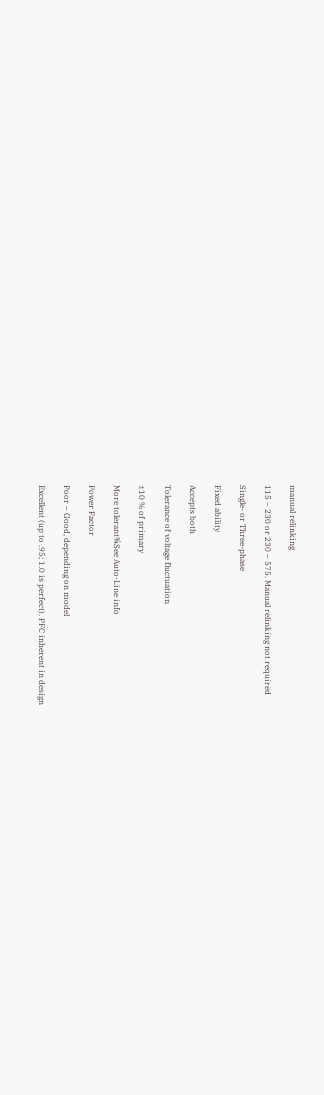manual relinking

115 – 230 or 230 – 575. Manual relinking not required

Single- or Three-phase

Fixed ability

Accepts both

Tolerance of voltage fluctuation

±10 % of primary

More tolerant¾See Auto-Line info

Power Factor

Poor – Good, depending on model

Excellent (up to .95; 1.0 is perfect). PFC inherent in design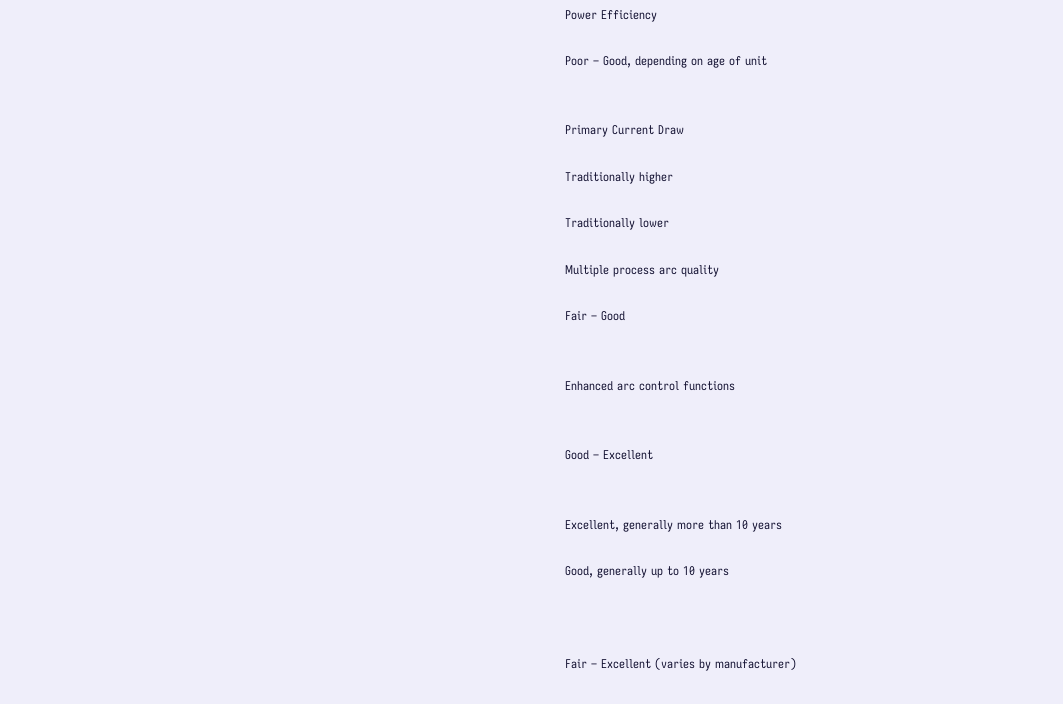Power Efficiency

Poor – Good, depending on age of unit


Primary Current Draw

Traditionally higher

Traditionally lower

Multiple process arc quality

Fair – Good


Enhanced arc control functions


Good – Excellent


Excellent, generally more than 10 years

Good, generally up to 10 years



Fair – Excellent (varies by manufacturer)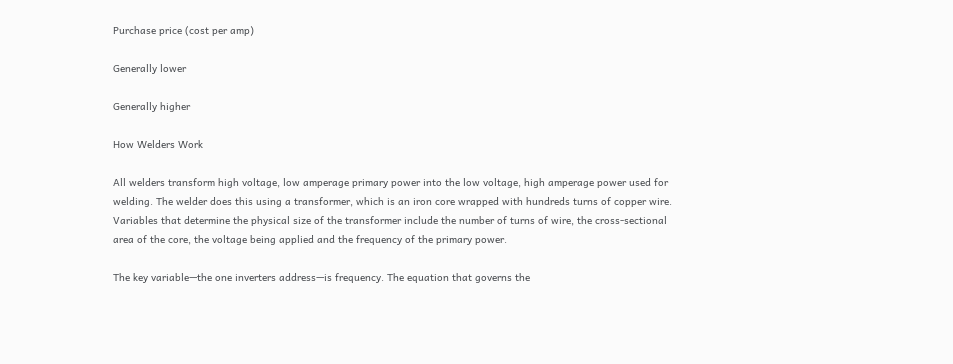Purchase price (cost per amp)

Generally lower

Generally higher

How Welders Work

All welders transform high voltage, low amperage primary power into the low voltage, high amperage power used for welding. The welder does this using a transformer, which is an iron core wrapped with hundreds turns of copper wire. Variables that determine the physical size of the transformer include the number of turns of wire, the cross-sectional area of the core, the voltage being applied and the frequency of the primary power.

The key variable—the one inverters address—is frequency. The equation that governs the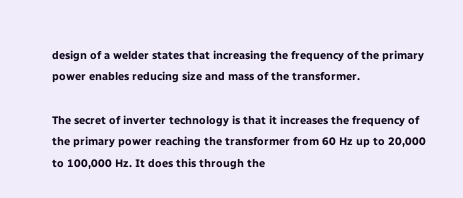design of a welder states that increasing the frequency of the primary power enables reducing size and mass of the transformer.

The secret of inverter technology is that it increases the frequency of the primary power reaching the transformer from 60 Hz up to 20,000 to 100,000 Hz. It does this through the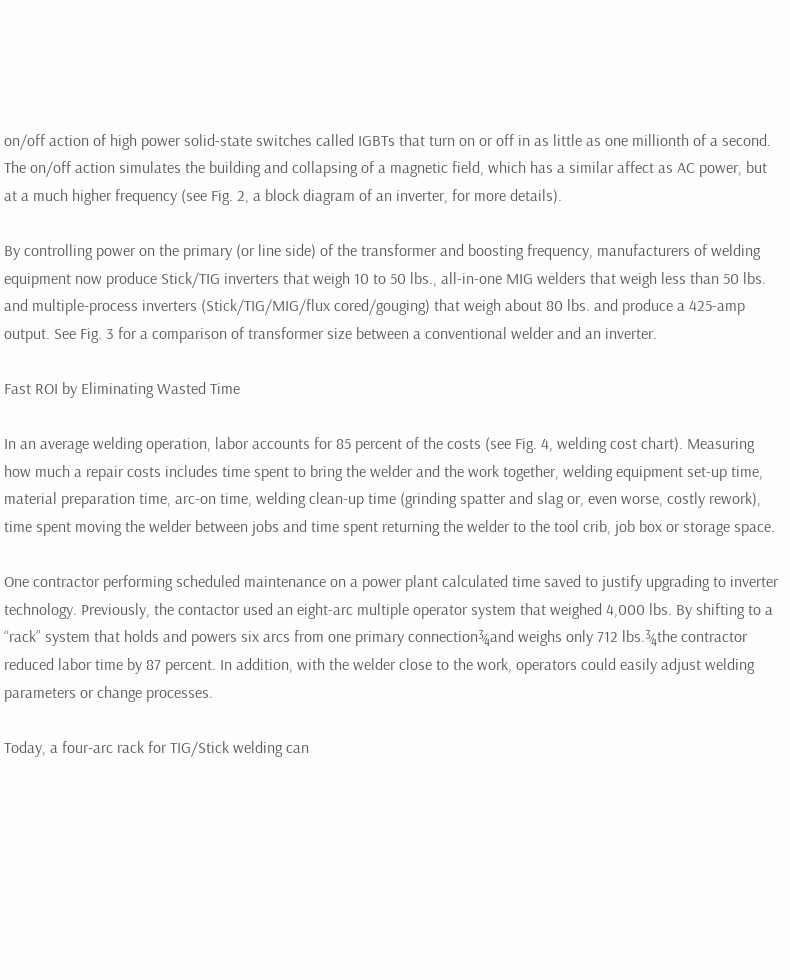on/off action of high power solid-state switches called IGBTs that turn on or off in as little as one millionth of a second. The on/off action simulates the building and collapsing of a magnetic field, which has a similar affect as AC power, but at a much higher frequency (see Fig. 2, a block diagram of an inverter, for more details).

By controlling power on the primary (or line side) of the transformer and boosting frequency, manufacturers of welding equipment now produce Stick/TIG inverters that weigh 10 to 50 lbs., all-in-one MIG welders that weigh less than 50 lbs. and multiple-process inverters (Stick/TIG/MIG/flux cored/gouging) that weigh about 80 lbs. and produce a 425-amp output. See Fig. 3 for a comparison of transformer size between a conventional welder and an inverter.

Fast ROI by Eliminating Wasted Time

In an average welding operation, labor accounts for 85 percent of the costs (see Fig. 4, welding cost chart). Measuring how much a repair costs includes time spent to bring the welder and the work together, welding equipment set-up time, material preparation time, arc-on time, welding clean-up time (grinding spatter and slag or, even worse, costly rework), time spent moving the welder between jobs and time spent returning the welder to the tool crib, job box or storage space.

One contractor performing scheduled maintenance on a power plant calculated time saved to justify upgrading to inverter technology. Previously, the contactor used an eight-arc multiple operator system that weighed 4,000 lbs. By shifting to a “rack” system that holds and powers six arcs from one primary connection¾and weighs only 712 lbs.¾the contractor reduced labor time by 87 percent. In addition, with the welder close to the work, operators could easily adjust welding parameters or change processes.

Today, a four-arc rack for TIG/Stick welding can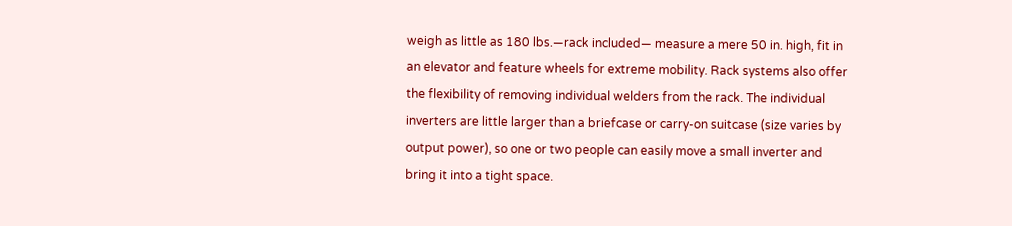weigh as little as 180 lbs.—rack included— measure a mere 50 in. high, fit in an elevator and feature wheels for extreme mobility. Rack systems also offer the flexibility of removing individual welders from the rack. The individual inverters are little larger than a briefcase or carry-on suitcase (size varies by output power), so one or two people can easily move a small inverter and bring it into a tight space.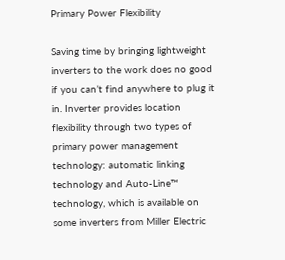Primary Power Flexibility

Saving time by bringing lightweight inverters to the work does no good if you can’t find anywhere to plug it in. Inverter provides location flexibility through two types of primary power management technology: automatic linking technology and Auto-Line™ technology, which is available on some inverters from Miller Electric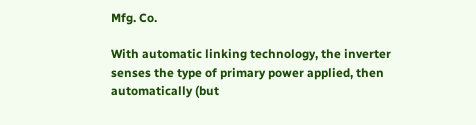Mfg. Co.

With automatic linking technology, the inverter senses the type of primary power applied, then automatically (but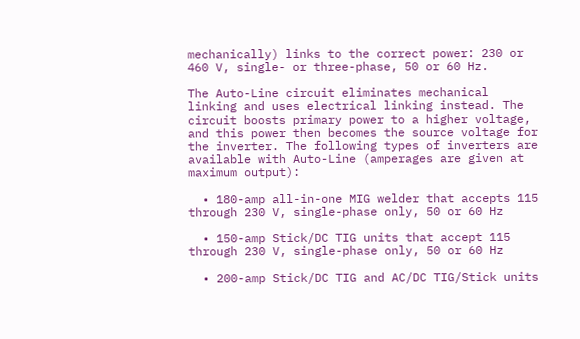mechanically) links to the correct power: 230 or 460 V, single- or three-phase, 50 or 60 Hz.

The Auto-Line circuit eliminates mechanical linking and uses electrical linking instead. The circuit boosts primary power to a higher voltage, and this power then becomes the source voltage for the inverter. The following types of inverters are available with Auto-Line (amperages are given at maximum output):

  • 180-amp all-in-one MIG welder that accepts 115 through 230 V, single-phase only, 50 or 60 Hz

  • 150-amp Stick/DC TIG units that accept 115 through 230 V, single-phase only, 50 or 60 Hz

  • 200-amp Stick/DC TIG and AC/DC TIG/Stick units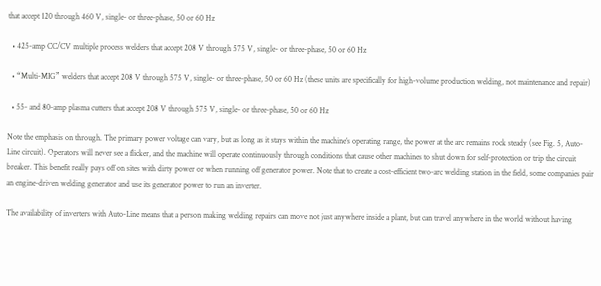that accept 120 through 460 V, single- or three-phase, 50 or 60 Hz

  • 425-amp CC/CV multiple process welders that accept 208 V through 575 V, single- or three-phase, 50 or 60 Hz

  • “Multi-MIG” welders that accept 208 V through 575 V, single- or three-phase, 50 or 60 Hz (these units are specifically for high-volume production welding, not maintenance and repair)

  • 55- and 80-amp plasma cutters that accept 208 V through 575 V, single- or three-phase, 50 or 60 Hz

Note the emphasis on through. The primary power voltage can vary, but as long as it stays within the machine’s operating range, the power at the arc remains rock steady (see Fig. 5, Auto-Line circuit). Operators will never see a flicker, and the machine will operate continuously through conditions that cause other machines to shut down for self-protection or trip the circuit breaker. This benefit really pays off on sites with dirty power or when running off generator power. Note that to create a cost-efficient two-arc welding station in the field, some companies pair an engine-driven welding generator and use its generator power to run an inverter.

The availability of inverters with Auto-Line means that a person making welding repairs can move not just anywhere inside a plant, but can travel anywhere in the world without having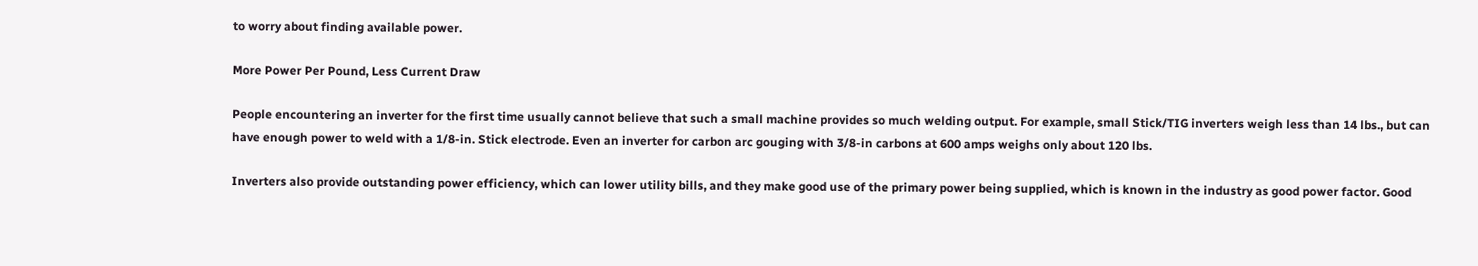to worry about finding available power.

More Power Per Pound, Less Current Draw

People encountering an inverter for the first time usually cannot believe that such a small machine provides so much welding output. For example, small Stick/TIG inverters weigh less than 14 lbs., but can have enough power to weld with a 1/8-in. Stick electrode. Even an inverter for carbon arc gouging with 3/8-in carbons at 600 amps weighs only about 120 lbs.

Inverters also provide outstanding power efficiency, which can lower utility bills, and they make good use of the primary power being supplied, which is known in the industry as good power factor. Good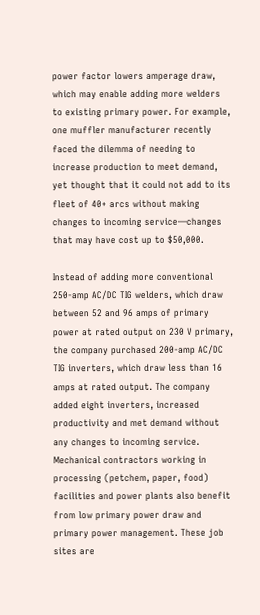power factor lowers amperage draw, which may enable adding more welders to existing primary power. For example, one muffler manufacturer recently faced the dilemma of needing to increase production to meet demand, yet thought that it could not add to its fleet of 40+ arcs without making changes to incoming service—changes that may have cost up to $50,000.

Instead of adding more conventional 250-amp AC/DC TIG welders, which draw between 52 and 96 amps of primary power at rated output on 230 V primary, the company purchased 200-amp AC/DC TIG inverters, which draw less than 16 amps at rated output. The company added eight inverters, increased productivity and met demand without any changes to incoming service.
Mechanical contractors working in processing (petchem, paper, food) facilities and power plants also benefit from low primary power draw and primary power management. These job sites are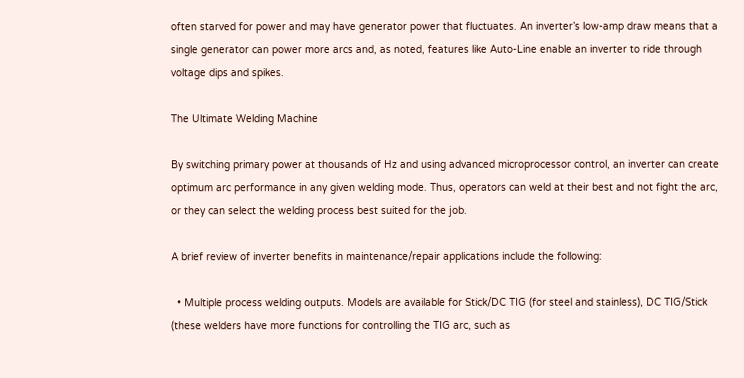often starved for power and may have generator power that fluctuates. An inverter’s low-amp draw means that a single generator can power more arcs and, as noted, features like Auto-Line enable an inverter to ride through voltage dips and spikes.

The Ultimate Welding Machine

By switching primary power at thousands of Hz and using advanced microprocessor control, an inverter can create optimum arc performance in any given welding mode. Thus, operators can weld at their best and not fight the arc, or they can select the welding process best suited for the job.

A brief review of inverter benefits in maintenance/repair applications include the following:

  • Multiple process welding outputs. Models are available for Stick/DC TIG (for steel and stainless), DC TIG/Stick (these welders have more functions for controlling the TIG arc, such as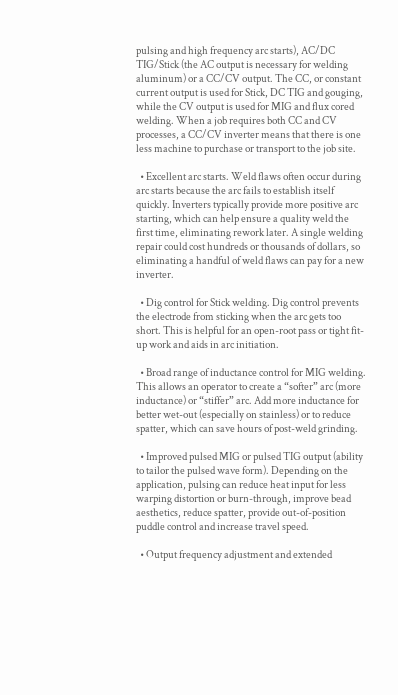pulsing and high frequency arc starts), AC/DC TIG/Stick (the AC output is necessary for welding aluminum) or a CC/CV output. The CC, or constant current output is used for Stick, DC TIG and gouging, while the CV output is used for MIG and flux cored welding. When a job requires both CC and CV processes, a CC/CV inverter means that there is one less machine to purchase or transport to the job site.

  • Excellent arc starts. Weld flaws often occur during arc starts because the arc fails to establish itself quickly. Inverters typically provide more positive arc starting, which can help ensure a quality weld the first time, eliminating rework later. A single welding repair could cost hundreds or thousands of dollars, so eliminating a handful of weld flaws can pay for a new inverter.

  • Dig control for Stick welding. Dig control prevents the electrode from sticking when the arc gets too short. This is helpful for an open-root pass or tight fit-up work and aids in arc initiation.

  • Broad range of inductance control for MIG welding. This allows an operator to create a “softer” arc (more inductance) or “stiffer” arc. Add more inductance for better wet-out (especially on stainless) or to reduce spatter, which can save hours of post-weld grinding.

  • Improved pulsed MIG or pulsed TIG output (ability to tailor the pulsed wave form). Depending on the application, pulsing can reduce heat input for less warping distortion or burn-through, improve bead aesthetics, reduce spatter, provide out-of-position puddle control and increase travel speed.

  • Output frequency adjustment and extended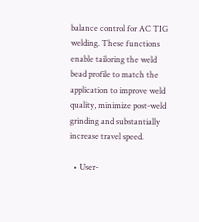balance control for AC TIG welding. These functions enable tailoring the weld bead profile to match the application to improve weld quality, minimize post-weld grinding and substantially increase travel speed.

  • User-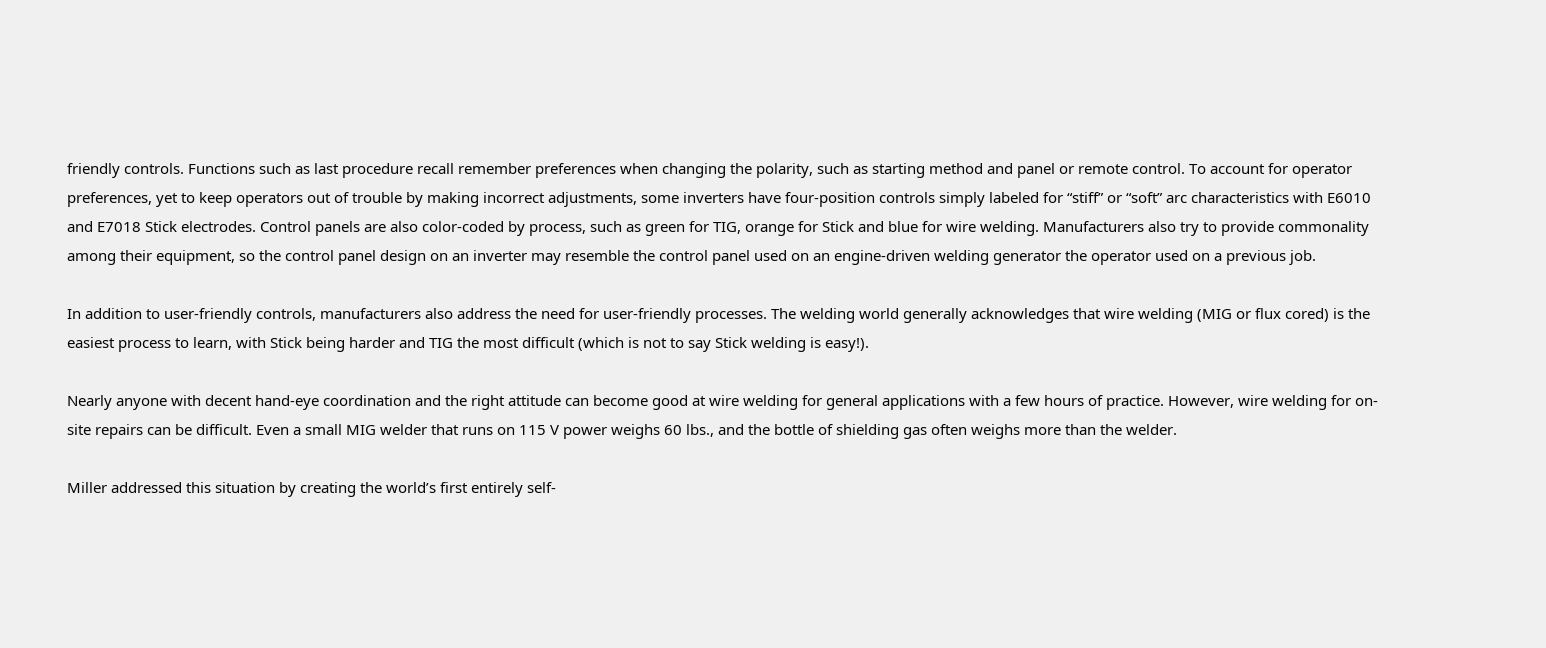friendly controls. Functions such as last procedure recall remember preferences when changing the polarity, such as starting method and panel or remote control. To account for operator preferences, yet to keep operators out of trouble by making incorrect adjustments, some inverters have four-position controls simply labeled for “stiff” or “soft” arc characteristics with E6010 and E7018 Stick electrodes. Control panels are also color-coded by process, such as green for TIG, orange for Stick and blue for wire welding. Manufacturers also try to provide commonality among their equipment, so the control panel design on an inverter may resemble the control panel used on an engine-driven welding generator the operator used on a previous job.

In addition to user-friendly controls, manufacturers also address the need for user-friendly processes. The welding world generally acknowledges that wire welding (MIG or flux cored) is the easiest process to learn, with Stick being harder and TIG the most difficult (which is not to say Stick welding is easy!).

Nearly anyone with decent hand-eye coordination and the right attitude can become good at wire welding for general applications with a few hours of practice. However, wire welding for on-site repairs can be difficult. Even a small MIG welder that runs on 115 V power weighs 60 lbs., and the bottle of shielding gas often weighs more than the welder.

Miller addressed this situation by creating the world’s first entirely self-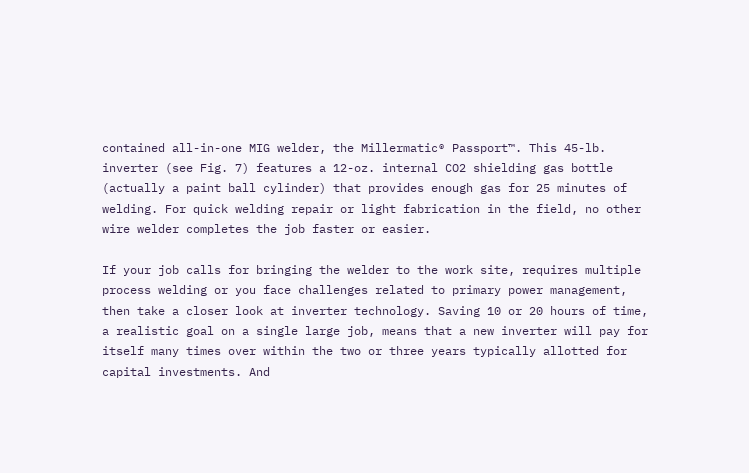contained all-in-one MIG welder, the Millermatic® Passport™. This 45-lb. inverter (see Fig. 7) features a 12-oz. internal CO2 shielding gas bottle (actually a paint ball cylinder) that provides enough gas for 25 minutes of welding. For quick welding repair or light fabrication in the field, no other wire welder completes the job faster or easier.

If your job calls for bringing the welder to the work site, requires multiple process welding or you face challenges related to primary power management, then take a closer look at inverter technology. Saving 10 or 20 hours of time, a realistic goal on a single large job, means that a new inverter will pay for itself many times over within the two or three years typically allotted for capital investments. And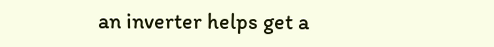an inverter helps get a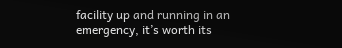facility up and running in an emergency, it’s worth its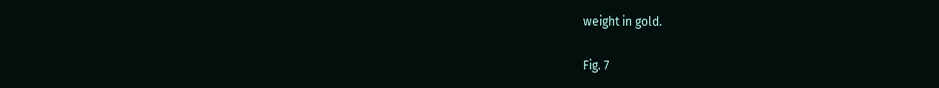weight in gold.

Fig. 7